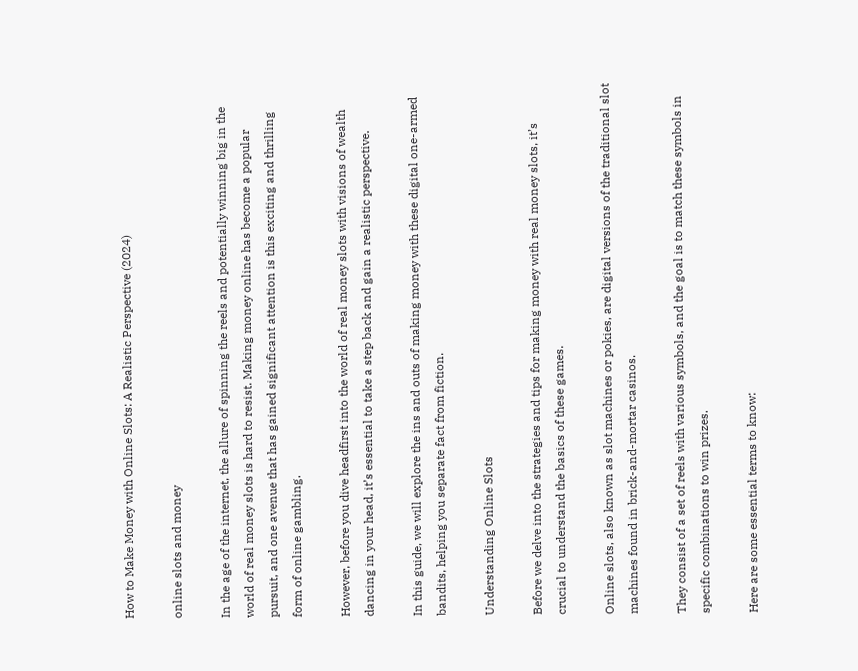How to Make Money with Online Slots: A Realistic Perspective (2024)

online slots and money

In the age of the internet, the allure of spinning the reels and potentially winning big in the world of real money slots is hard to resist. Making money online has become a popular pursuit, and one avenue that has gained significant attention is this exciting and thrilling form of online gambling.

However, before you dive headfirst into the world of real money slots with visions of wealth dancing in your head, it’s essential to take a step back and gain a realistic perspective.

In this guide, we will explore the ins and outs of making money with these digital one-armed bandits, helping you separate fact from fiction.

Understanding Online Slots

Before we delve into the strategies and tips for making money with real money slots, it’s crucial to understand the basics of these games.

Online slots, also known as slot machines or pokies, are digital versions of the traditional slot machines found in brick-and-mortar casinos.

They consist of a set of reels with various symbols, and the goal is to match these symbols in specific combinations to win prizes.

Here are some essential terms to know: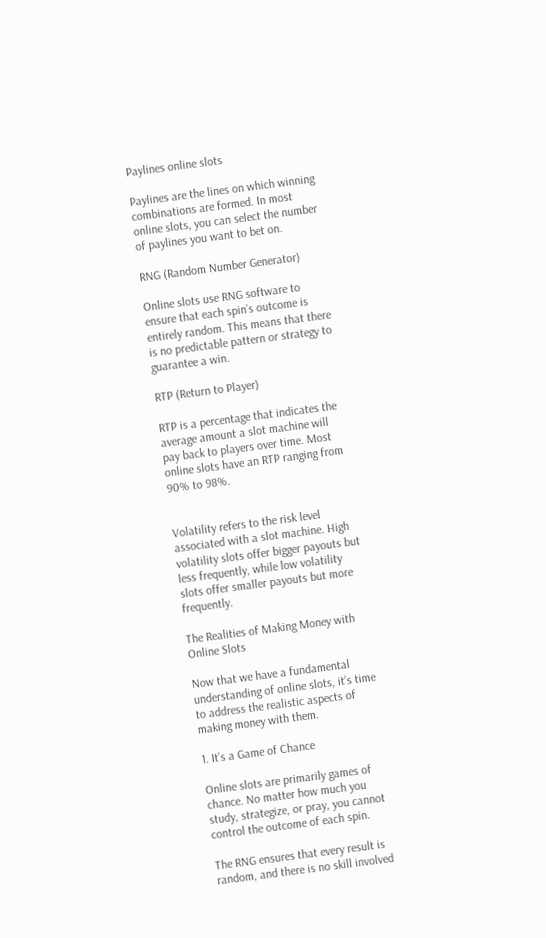Paylines online slots

Paylines are the lines on which winning combinations are formed. In most online slots, you can select the number of paylines you want to bet on.

RNG (Random Number Generator)

Online slots use RNG software to ensure that each spin’s outcome is entirely random. This means that there is no predictable pattern or strategy to guarantee a win.

RTP (Return to Player)

RTP is a percentage that indicates the average amount a slot machine will pay back to players over time. Most online slots have an RTP ranging from 90% to 98%.


Volatility refers to the risk level associated with a slot machine. High volatility slots offer bigger payouts but less frequently, while low volatility slots offer smaller payouts but more frequently.

The Realities of Making Money with Online Slots

Now that we have a fundamental understanding of online slots, it’s time to address the realistic aspects of making money with them.

1. It’s a Game of Chance

Online slots are primarily games of chance. No matter how much you study, strategize, or pray, you cannot control the outcome of each spin.

The RNG ensures that every result is random, and there is no skill involved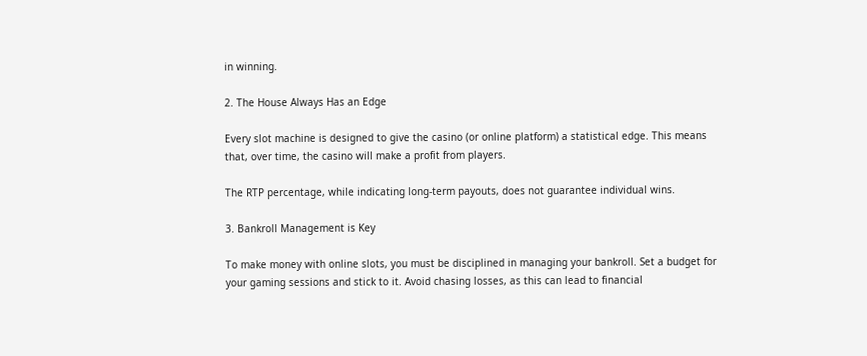in winning.

2. The House Always Has an Edge

Every slot machine is designed to give the casino (or online platform) a statistical edge. This means that, over time, the casino will make a profit from players.

The RTP percentage, while indicating long-term payouts, does not guarantee individual wins.

3. Bankroll Management is Key

To make money with online slots, you must be disciplined in managing your bankroll. Set a budget for your gaming sessions and stick to it. Avoid chasing losses, as this can lead to financial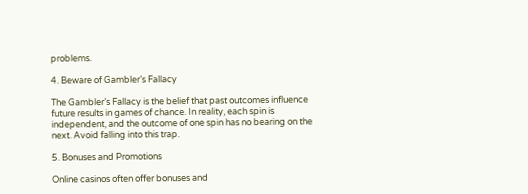problems.

4. Beware of Gambler’s Fallacy

The Gambler’s Fallacy is the belief that past outcomes influence future results in games of chance. In reality, each spin is independent, and the outcome of one spin has no bearing on the next. Avoid falling into this trap.

5. Bonuses and Promotions

Online casinos often offer bonuses and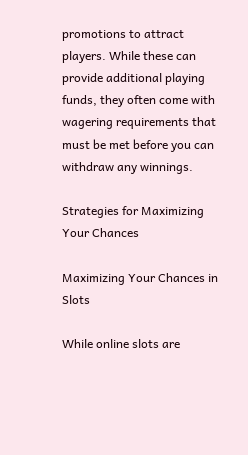promotions to attract players. While these can provide additional playing funds, they often come with wagering requirements that must be met before you can withdraw any winnings.

Strategies for Maximizing Your Chances

Maximizing Your Chances in Slots

While online slots are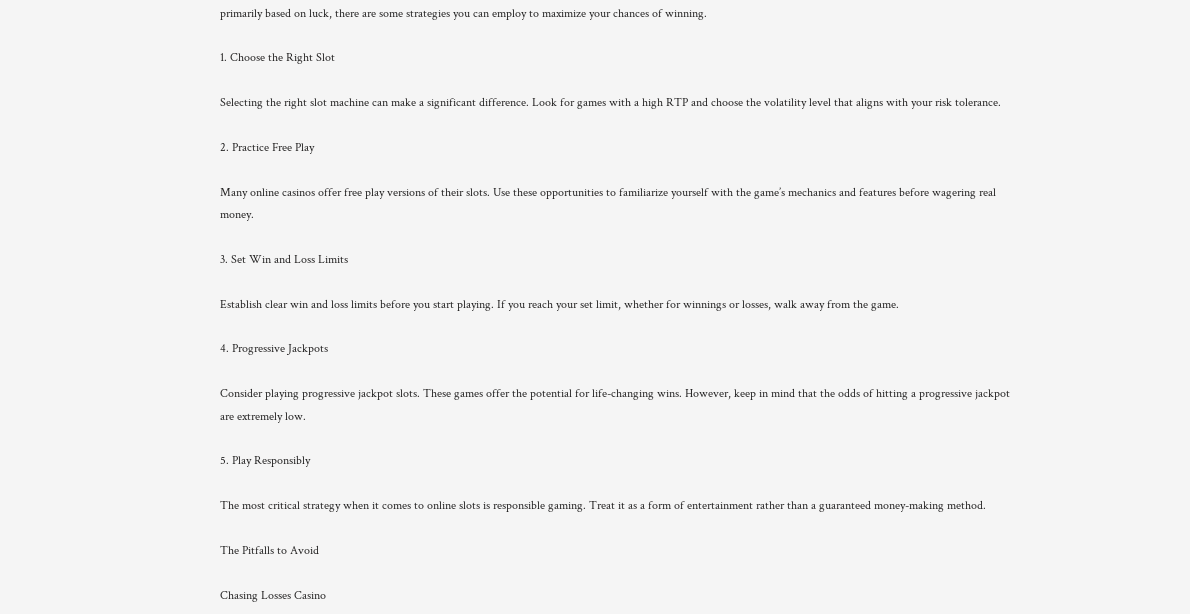primarily based on luck, there are some strategies you can employ to maximize your chances of winning.

1. Choose the Right Slot

Selecting the right slot machine can make a significant difference. Look for games with a high RTP and choose the volatility level that aligns with your risk tolerance.

2. Practice Free Play

Many online casinos offer free play versions of their slots. Use these opportunities to familiarize yourself with the game’s mechanics and features before wagering real money.

3. Set Win and Loss Limits

Establish clear win and loss limits before you start playing. If you reach your set limit, whether for winnings or losses, walk away from the game.

4. Progressive Jackpots

Consider playing progressive jackpot slots. These games offer the potential for life-changing wins. However, keep in mind that the odds of hitting a progressive jackpot are extremely low.

5. Play Responsibly

The most critical strategy when it comes to online slots is responsible gaming. Treat it as a form of entertainment rather than a guaranteed money-making method.

The Pitfalls to Avoid

Chasing Losses Casino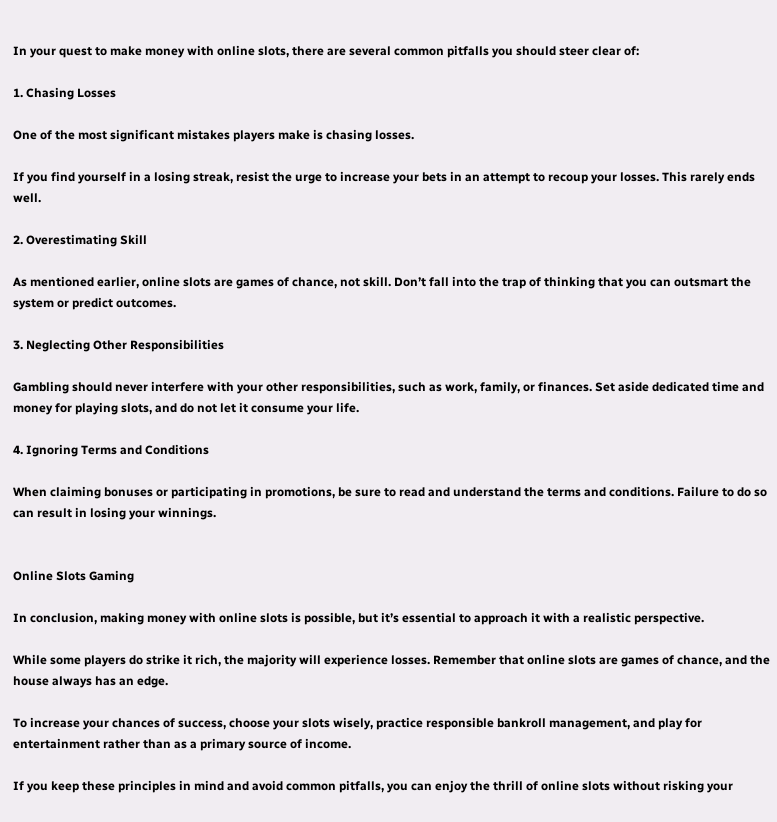In your quest to make money with online slots, there are several common pitfalls you should steer clear of:

1. Chasing Losses

One of the most significant mistakes players make is chasing losses.

If you find yourself in a losing streak, resist the urge to increase your bets in an attempt to recoup your losses. This rarely ends well.

2. Overestimating Skill

As mentioned earlier, online slots are games of chance, not skill. Don’t fall into the trap of thinking that you can outsmart the system or predict outcomes.

3. Neglecting Other Responsibilities

Gambling should never interfere with your other responsibilities, such as work, family, or finances. Set aside dedicated time and money for playing slots, and do not let it consume your life.

4. Ignoring Terms and Conditions

When claiming bonuses or participating in promotions, be sure to read and understand the terms and conditions. Failure to do so can result in losing your winnings.


Online Slots Gaming

In conclusion, making money with online slots is possible, but it’s essential to approach it with a realistic perspective.

While some players do strike it rich, the majority will experience losses. Remember that online slots are games of chance, and the house always has an edge.

To increase your chances of success, choose your slots wisely, practice responsible bankroll management, and play for entertainment rather than as a primary source of income.

If you keep these principles in mind and avoid common pitfalls, you can enjoy the thrill of online slots without risking your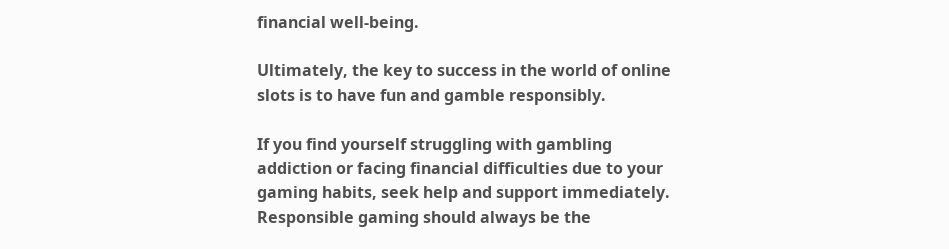financial well-being.

Ultimately, the key to success in the world of online slots is to have fun and gamble responsibly.

If you find yourself struggling with gambling addiction or facing financial difficulties due to your gaming habits, seek help and support immediately. Responsible gaming should always be the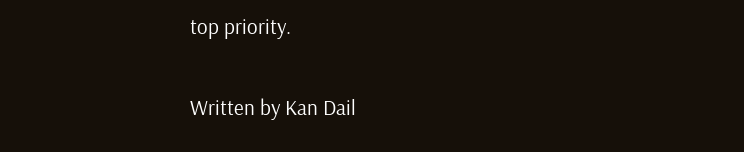top priority.

Written by Kan Dail